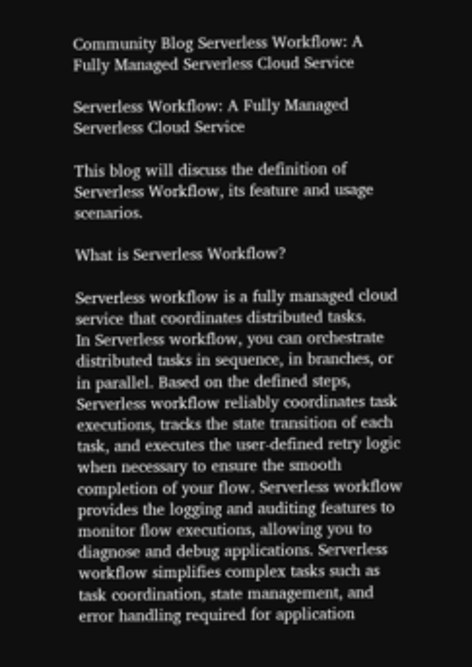Community Blog Serverless Workflow: A Fully Managed Serverless Cloud Service

Serverless Workflow: A Fully Managed Serverless Cloud Service

This blog will discuss the definition of Serverless Workflow, its feature and usage scenarios.

What is Serverless Workflow?

Serverless workflow is a fully managed cloud service that coordinates distributed tasks.
In Serverless workflow, you can orchestrate distributed tasks in sequence, in branches, or in parallel. Based on the defined steps, Serverless workflow reliably coordinates task executions, tracks the state transition of each task, and executes the user-defined retry logic when necessary to ensure the smooth completion of your flow. Serverless workflow provides the logging and auditing features to monitor flow executions, allowing you to diagnose and debug applications. Serverless workflow simplifies complex tasks such as task coordination, state management, and error handling required for application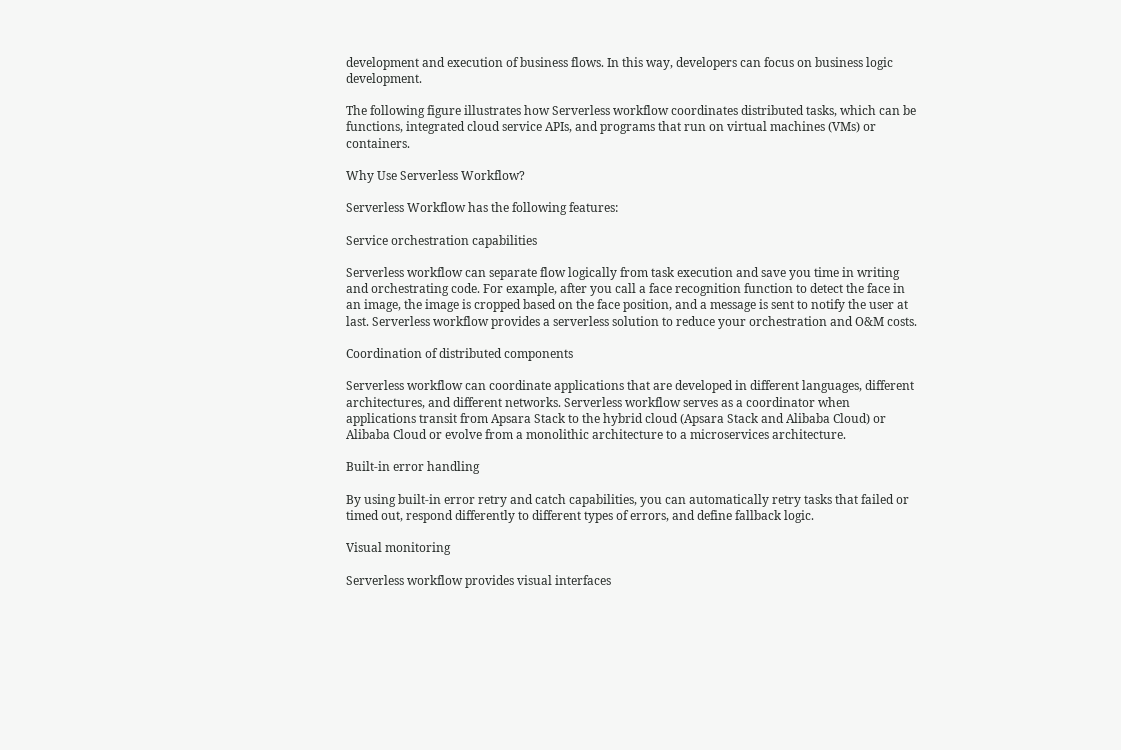development and execution of business flows. In this way, developers can focus on business logic development.

The following figure illustrates how Serverless workflow coordinates distributed tasks, which can be functions, integrated cloud service APIs, and programs that run on virtual machines (VMs) or containers.

Why Use Serverless Workflow?

Serverless Workflow has the following features:

Service orchestration capabilities

Serverless workflow can separate flow logically from task execution and save you time in writing and orchestrating code. For example, after you call a face recognition function to detect the face in an image, the image is cropped based on the face position, and a message is sent to notify the user at last. Serverless workflow provides a serverless solution to reduce your orchestration and O&M costs.

Coordination of distributed components

Serverless workflow can coordinate applications that are developed in different languages, different architectures, and different networks. Serverless workflow serves as a coordinator when applications transit from Apsara Stack to the hybrid cloud (Apsara Stack and Alibaba Cloud) or Alibaba Cloud or evolve from a monolithic architecture to a microservices architecture.

Built-in error handling

By using built-in error retry and catch capabilities, you can automatically retry tasks that failed or timed out, respond differently to different types of errors, and define fallback logic.

Visual monitoring

Serverless workflow provides visual interfaces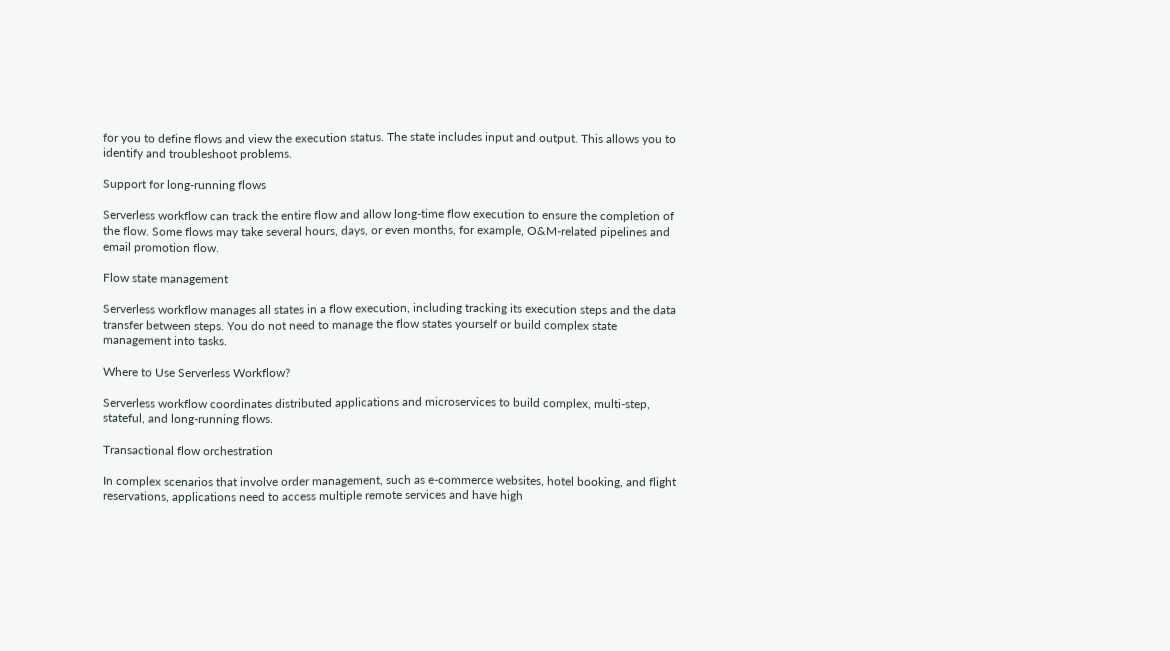for you to define flows and view the execution status. The state includes input and output. This allows you to identify and troubleshoot problems.

Support for long-running flows

Serverless workflow can track the entire flow and allow long-time flow execution to ensure the completion of the flow. Some flows may take several hours, days, or even months, for example, O&M-related pipelines and email promotion flow.

Flow state management

Serverless workflow manages all states in a flow execution, including tracking its execution steps and the data transfer between steps. You do not need to manage the flow states yourself or build complex state management into tasks.

Where to Use Serverless Workflow?

Serverless workflow coordinates distributed applications and microservices to build complex, multi-step, stateful, and long-running flows.

Transactional flow orchestration

In complex scenarios that involve order management, such as e-commerce websites, hotel booking, and flight reservations, applications need to access multiple remote services and have high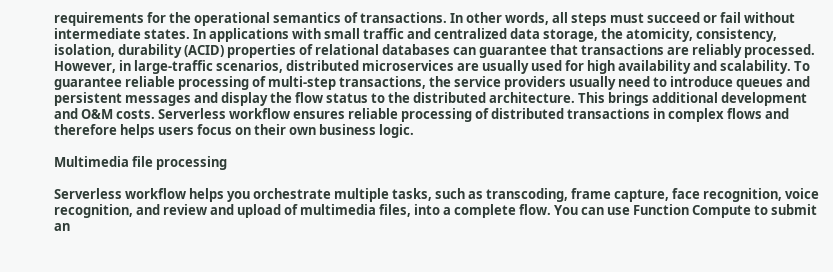requirements for the operational semantics of transactions. In other words, all steps must succeed or fail without intermediate states. In applications with small traffic and centralized data storage, the atomicity, consistency, isolation, durability (ACID) properties of relational databases can guarantee that transactions are reliably processed. However, in large-traffic scenarios, distributed microservices are usually used for high availability and scalability. To guarantee reliable processing of multi-step transactions, the service providers usually need to introduce queues and persistent messages and display the flow status to the distributed architecture. This brings additional development and O&M costs. Serverless workflow ensures reliable processing of distributed transactions in complex flows and therefore helps users focus on their own business logic.

Multimedia file processing

Serverless workflow helps you orchestrate multiple tasks, such as transcoding, frame capture, face recognition, voice recognition, and review and upload of multimedia files, into a complete flow. You can use Function Compute to submit an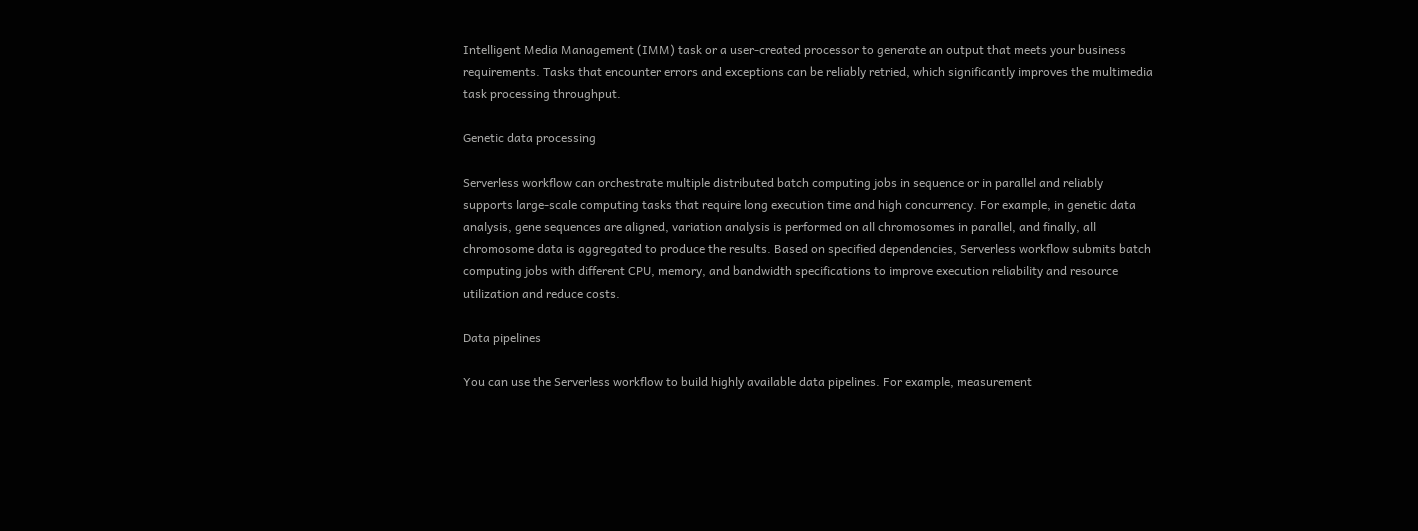Intelligent Media Management (IMM) task or a user-created processor to generate an output that meets your business requirements. Tasks that encounter errors and exceptions can be reliably retried, which significantly improves the multimedia task processing throughput.

Genetic data processing

Serverless workflow can orchestrate multiple distributed batch computing jobs in sequence or in parallel and reliably supports large-scale computing tasks that require long execution time and high concurrency. For example, in genetic data analysis, gene sequences are aligned, variation analysis is performed on all chromosomes in parallel, and finally, all chromosome data is aggregated to produce the results. Based on specified dependencies, Serverless workflow submits batch computing jobs with different CPU, memory, and bandwidth specifications to improve execution reliability and resource utilization and reduce costs.

Data pipelines

You can use the Serverless workflow to build highly available data pipelines. For example, measurement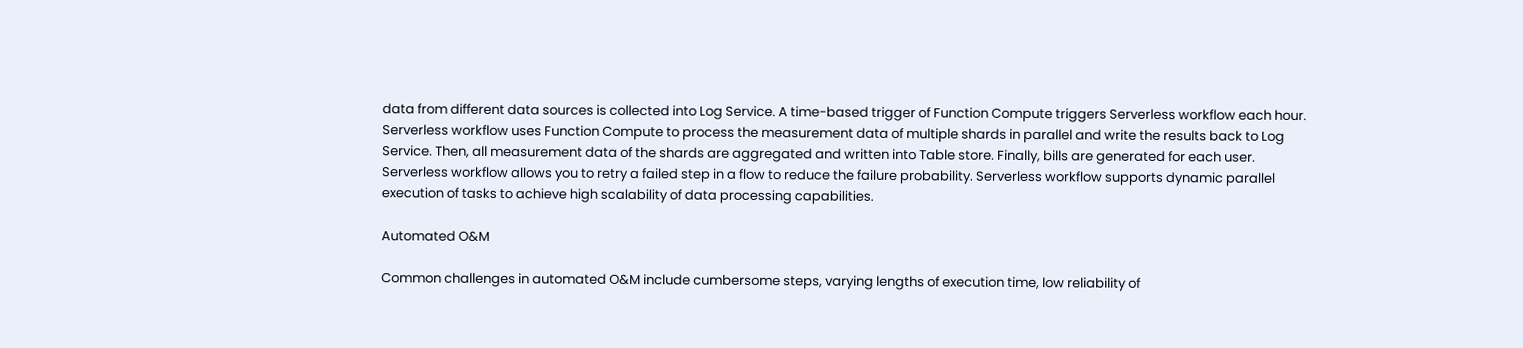data from different data sources is collected into Log Service. A time-based trigger of Function Compute triggers Serverless workflow each hour. Serverless workflow uses Function Compute to process the measurement data of multiple shards in parallel and write the results back to Log Service. Then, all measurement data of the shards are aggregated and written into Table store. Finally, bills are generated for each user. Serverless workflow allows you to retry a failed step in a flow to reduce the failure probability. Serverless workflow supports dynamic parallel execution of tasks to achieve high scalability of data processing capabilities.

Automated O&M

Common challenges in automated O&M include cumbersome steps, varying lengths of execution time, low reliability of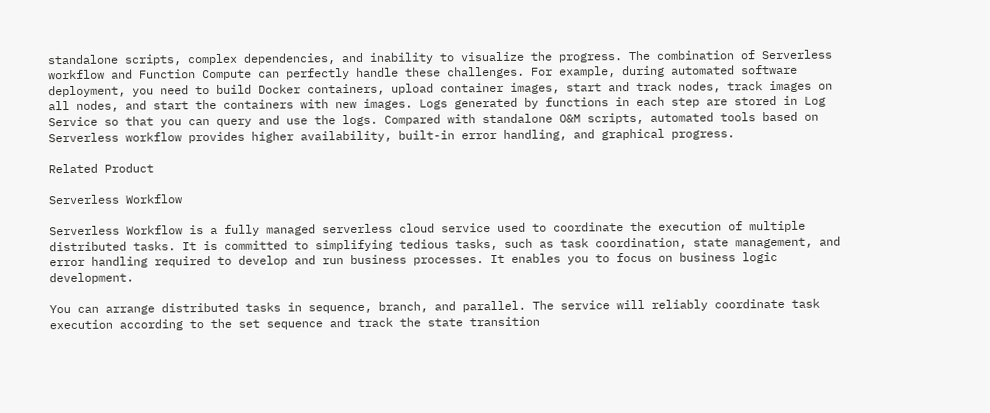standalone scripts, complex dependencies, and inability to visualize the progress. The combination of Serverless workflow and Function Compute can perfectly handle these challenges. For example, during automated software deployment, you need to build Docker containers, upload container images, start and track nodes, track images on all nodes, and start the containers with new images. Logs generated by functions in each step are stored in Log Service so that you can query and use the logs. Compared with standalone O&M scripts, automated tools based on Serverless workflow provides higher availability, built-in error handling, and graphical progress.

Related Product

Serverless Workflow

Serverless Workflow is a fully managed serverless cloud service used to coordinate the execution of multiple distributed tasks. It is committed to simplifying tedious tasks, such as task coordination, state management, and error handling required to develop and run business processes. It enables you to focus on business logic development.

You can arrange distributed tasks in sequence, branch, and parallel. The service will reliably coordinate task execution according to the set sequence and track the state transition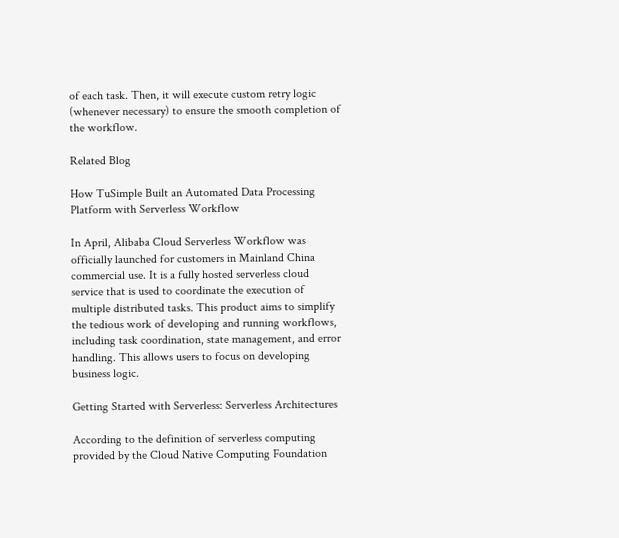of each task. Then, it will execute custom retry logic (whenever necessary) to ensure the smooth completion of the workflow.

Related Blog

How TuSimple Built an Automated Data Processing Platform with Serverless Workflow

In April, Alibaba Cloud Serverless Workflow was officially launched for customers in Mainland China commercial use. It is a fully hosted serverless cloud service that is used to coordinate the execution of multiple distributed tasks. This product aims to simplify the tedious work of developing and running workflows, including task coordination, state management, and error handling. This allows users to focus on developing business logic.

Getting Started with Serverless: Serverless Architectures

According to the definition of serverless computing provided by the Cloud Native Computing Foundation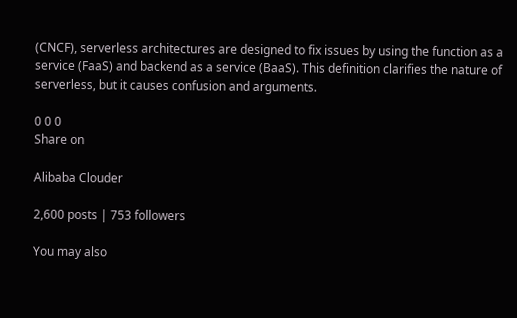(CNCF), serverless architectures are designed to fix issues by using the function as a service (FaaS) and backend as a service (BaaS). This definition clarifies the nature of serverless, but it causes confusion and arguments.

0 0 0
Share on

Alibaba Clouder

2,600 posts | 753 followers

You may also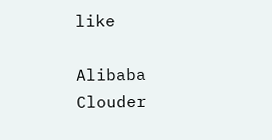like

Alibaba Clouder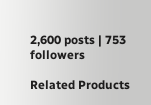2,600 posts | 753 followers

Related Products